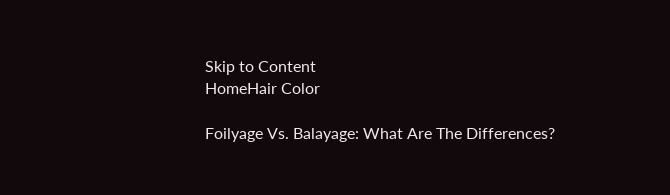Skip to Content
HomeHair Color

Foilyage Vs. Balayage: What Are The Differences?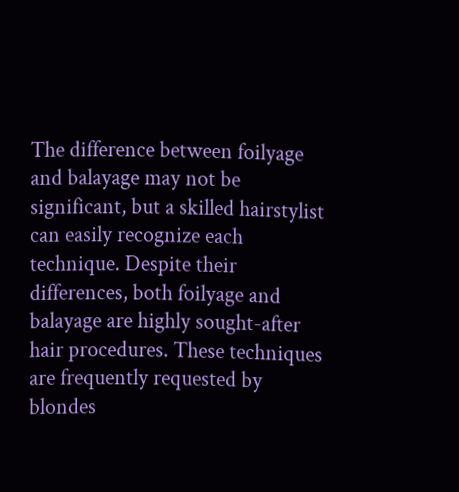The difference between foilyage and balayage may not be significant, but a skilled hairstylist can easily recognize each technique. Despite their differences, both foilyage and balayage are highly sought-after hair procedures. These techniques are frequently requested by blondes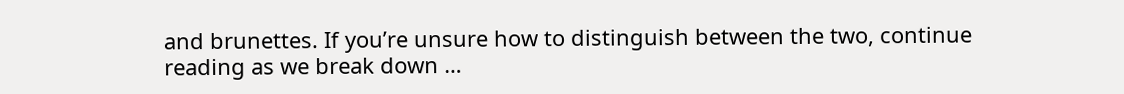and brunettes. If you’re unsure how to distinguish between the two, continue reading as we break down …